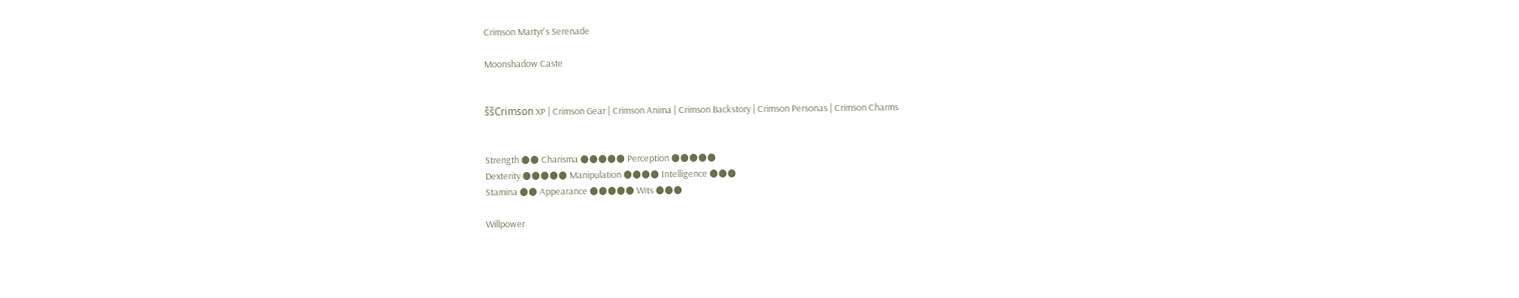Crimson Martyr's Serenade

Moonshadow Caste


ššCrimson XP | Crimson Gear | Crimson Anima | Crimson Backstory | Crimson Personas | Crimson Charms


Strength ●● Charisma ●●●●● Perception ●●●●●
Dexterity ●●●●● Manipulation ●●●● Intelligence ●●●
Stamina ●● Appearance ●●●●● Wits ●●●

Willpower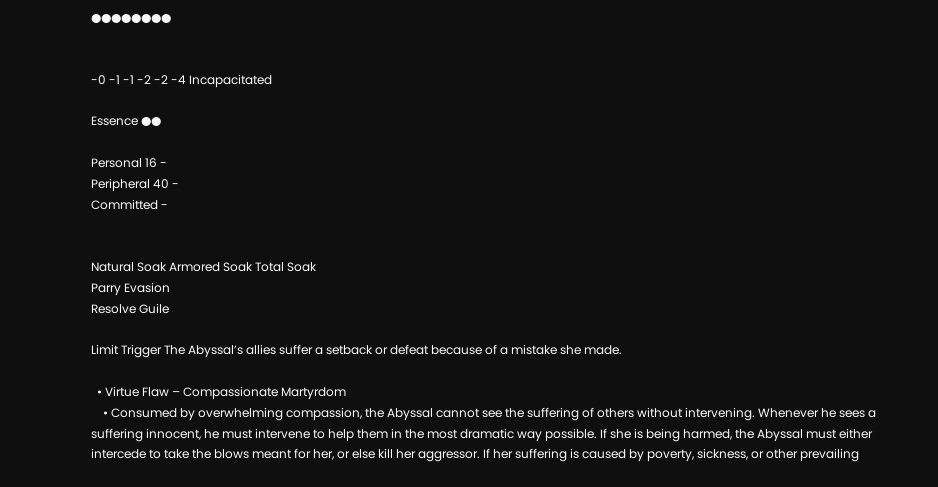●●●●●●●●


-0 -1 -1 -2 -2 -4 Incapacitated

Essence ●●

Personal 16 -
Peripheral 40 -
Committed -


Natural Soak Armored Soak Total Soak
Parry Evasion
Resolve Guile

Limit Trigger The Abyssal’s allies suffer a setback or defeat because of a mistake she made.

  • Virtue Flaw – Compassionate Martyrdom
    • Consumed by overwhelming compassion, the Abyssal cannot see the suffering of others without intervening. Whenever he sees a suffering innocent, he must intervene to help them in the most dramatic way possible. If she is being harmed, the Abyssal must either intercede to take the blows meant for her, or else kill her aggressor. If her suffering is caused by poverty, sickness, or other prevailing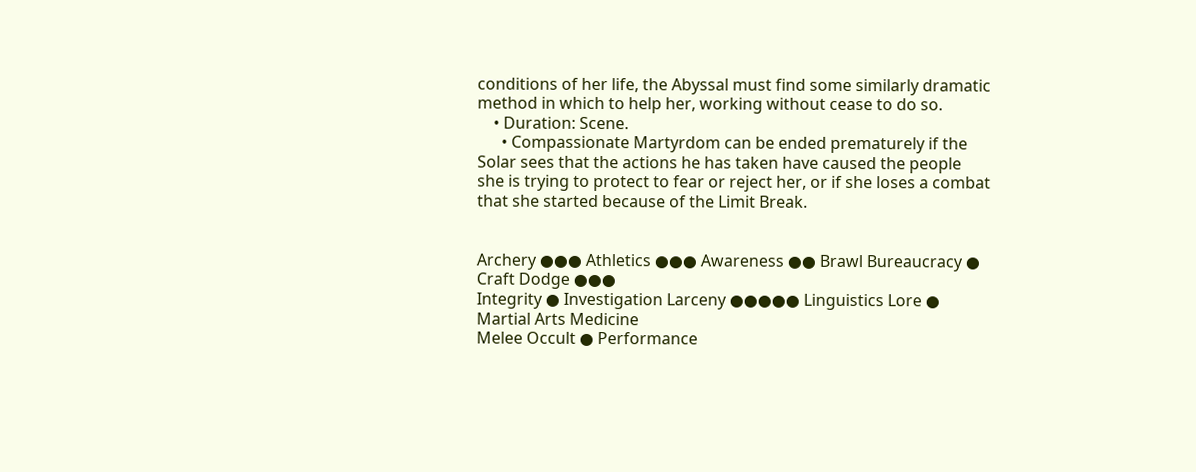conditions of her life, the Abyssal must find some similarly dramatic method in which to help her, working without cease to do so.
    • Duration: Scene.
      • Compassionate Martyrdom can be ended prematurely if the Solar sees that the actions he has taken have caused the people she is trying to protect to fear or reject her, or if she loses a combat that she started because of the Limit Break.


Archery ●●● Athletics ●●● Awareness ●● Brawl Bureaucracy ● Craft Dodge ●●●
Integrity ● Investigation Larceny ●●●●● Linguistics Lore ● Martial Arts Medicine
Melee Occult ● Performance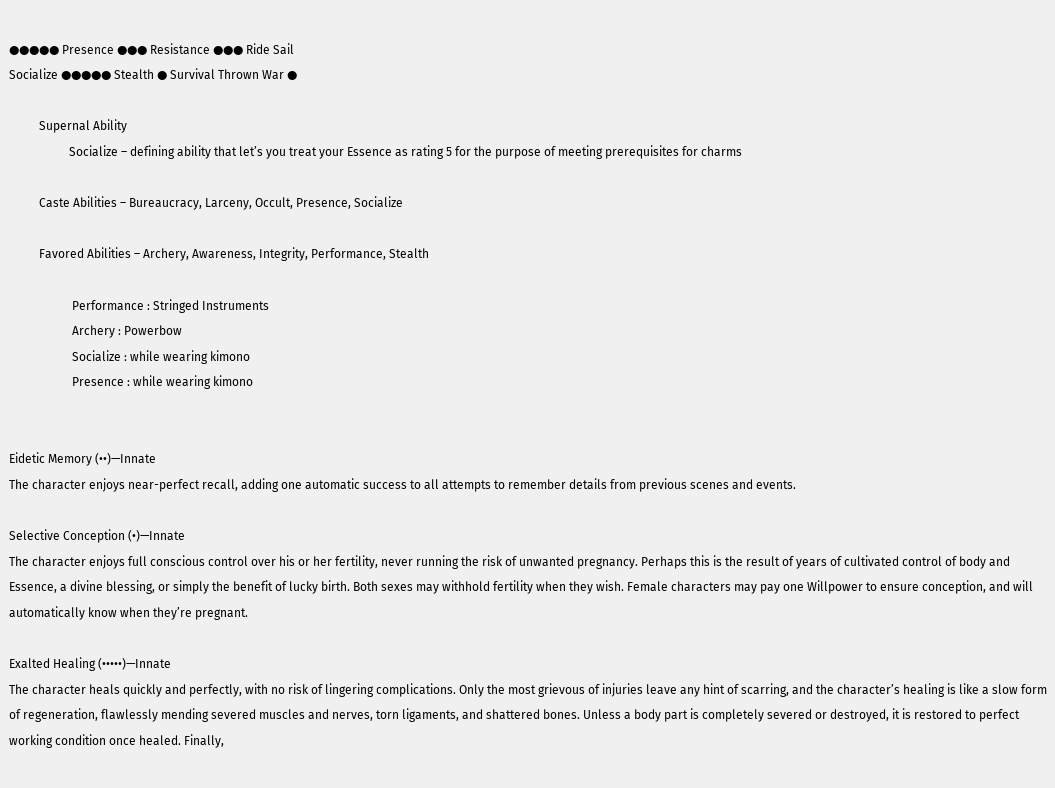●●●●● Presence ●●● Resistance ●●● Ride Sail
Socialize ●●●●● Stealth ● Survival Thrown War ●

          Supernal Ability
                    Socialize – defining ability that let’s you treat your Essence as rating 5 for the purpose of meeting prerequisites for charms

          Caste Abilities – Bureaucracy, Larceny, Occult, Presence, Socialize

          Favored Abilities – Archery, Awareness, Integrity, Performance, Stealth

                     Performance : Stringed Instruments
                     Archery : Powerbow
                     Socialize : while wearing kimono
                     Presence : while wearing kimono


Eidetic Memory (••)—Innate
The character enjoys near-perfect recall, adding one automatic success to all attempts to remember details from previous scenes and events.

Selective Conception (•)—Innate
The character enjoys full conscious control over his or her fertility, never running the risk of unwanted pregnancy. Perhaps this is the result of years of cultivated control of body and Essence, a divine blessing, or simply the benefit of lucky birth. Both sexes may withhold fertility when they wish. Female characters may pay one Willpower to ensure conception, and will automatically know when they’re pregnant.

Exalted Healing (•••••)—Innate
The character heals quickly and perfectly, with no risk of lingering complications. Only the most grievous of injuries leave any hint of scarring, and the character’s healing is like a slow form of regeneration, flawlessly mending severed muscles and nerves, torn ligaments, and shattered bones. Unless a body part is completely severed or destroyed, it is restored to perfect working condition once healed. Finally,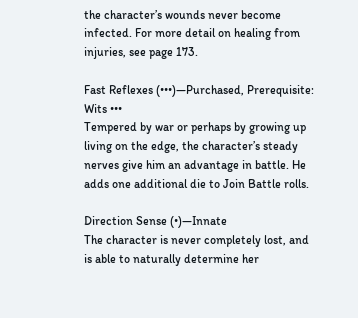the character’s wounds never become infected. For more detail on healing from injuries, see page 173.

Fast Reflexes (•••)—Purchased, Prerequisite: Wits •••
Tempered by war or perhaps by growing up living on the edge, the character’s steady nerves give him an advantage in battle. He adds one additional die to Join Battle rolls.

Direction Sense (•)—Innate
The character is never completely lost, and is able to naturally determine her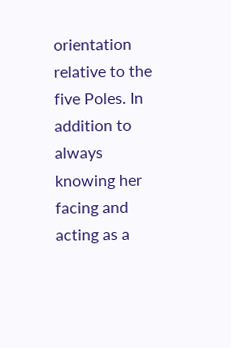orientation relative to the five Poles. In addition to always knowing her facing and acting as a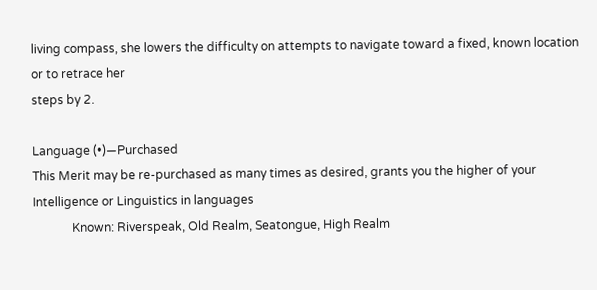living compass, she lowers the difficulty on attempts to navigate toward a fixed, known location or to retrace her
steps by 2.

Language (•)—Purchased
This Merit may be re-purchased as many times as desired, grants you the higher of your Intelligence or Linguistics in languages
             Known: Riverspeak, Old Realm, Seatongue, High Realm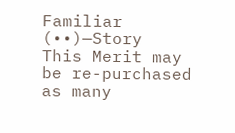Familiar (••)—Story
This Merit may be re-purchased as many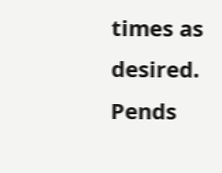times as desired.
Pends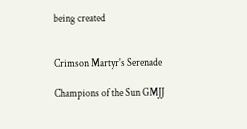being created


Crimson Martyr's Serenade

Champions of the Sun GMJJ